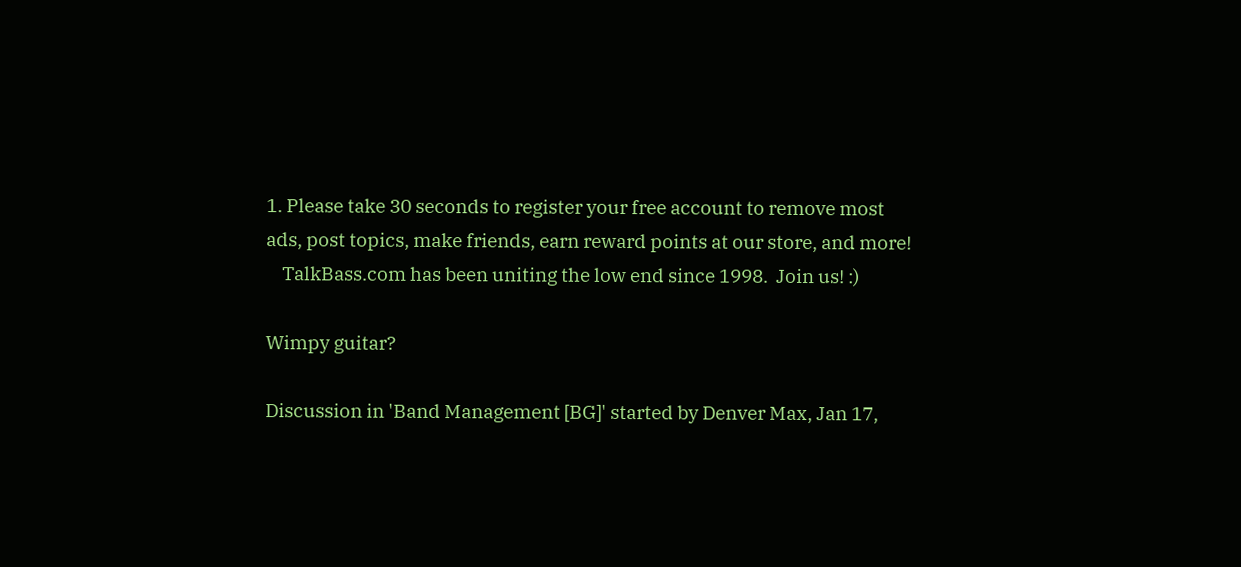1. Please take 30 seconds to register your free account to remove most ads, post topics, make friends, earn reward points at our store, and more!
    TalkBass.com has been uniting the low end since 1998.  Join us! :)

Wimpy guitar?

Discussion in 'Band Management [BG]' started by Denver Max, Jan 17,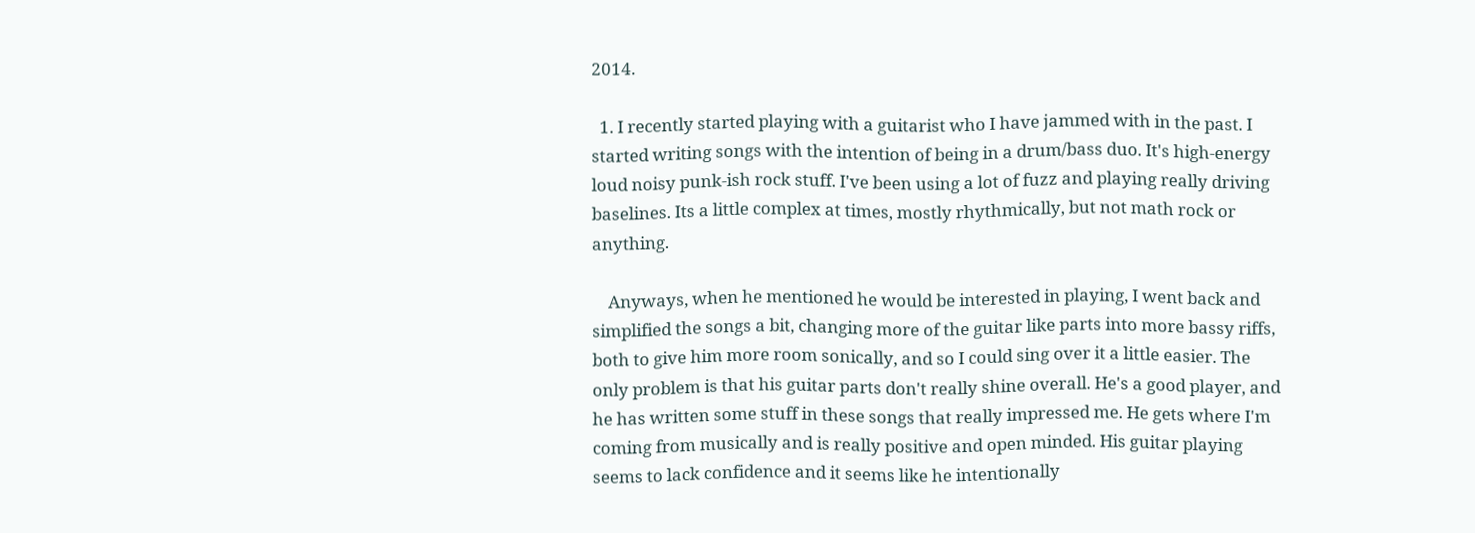2014.

  1. I recently started playing with a guitarist who I have jammed with in the past. I started writing songs with the intention of being in a drum/bass duo. It's high-energy loud noisy punk-ish rock stuff. I've been using a lot of fuzz and playing really driving baselines. Its a little complex at times, mostly rhythmically, but not math rock or anything.

    Anyways, when he mentioned he would be interested in playing, I went back and simplified the songs a bit, changing more of the guitar like parts into more bassy riffs, both to give him more room sonically, and so I could sing over it a little easier. The only problem is that his guitar parts don't really shine overall. He's a good player, and he has written some stuff in these songs that really impressed me. He gets where I'm coming from musically and is really positive and open minded. His guitar playing seems to lack confidence and it seems like he intentionally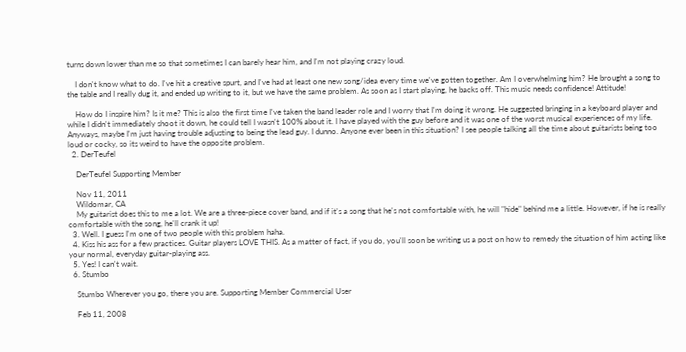turns down lower than me so that sometimes I can barely hear him, and I'm not playing crazy loud.

    I don't know what to do. I've hit a creative spurt, and I've had at least one new song/idea every time we've gotten together. Am I overwhelming him? He brought a song to the table and I really dug it, and ended up writing to it, but we have the same problem. As soon as I start playing, he backs off. This music needs confidence! Attitude!

    How do I inspire him? Is it me? This is also the first time I've taken the band leader role and I worry that I'm doing it wrong. He suggested bringing in a keyboard player and while I didn't immediately shoot it down, he could tell I wasn't 100% about it. I have played with the guy before and it was one of the worst musical experiences of my life. Anyways, maybe I'm just having trouble adjusting to being the lead guy. I dunno. Anyone ever been in this situation? I see people talking all the time about guitarists being too loud or cocky, so its weird to have the opposite problem.
  2. DerTeufel

    DerTeufel Supporting Member

    Nov 11, 2011
    Wildomar, CA
    My guitarist does this to me a lot. We are a three-piece cover band, and if it's a song that he's not comfortable with, he will "hide" behind me a little. However, if he is really comfortable with the song, he'll crank it up!
  3. Well. I guess I'm one of two people with this problem haha.
  4. Kiss his ass for a few practices. Guitar players LOVE THIS. As a matter of fact, if you do, you'll soon be writing us a post on how to remedy the situation of him acting like your normal, everyday guitar-playing ass.
  5. Yes! I can't wait.
  6. Stumbo

    Stumbo Wherever you go, there you are. Supporting Member Commercial User

    Feb 11, 2008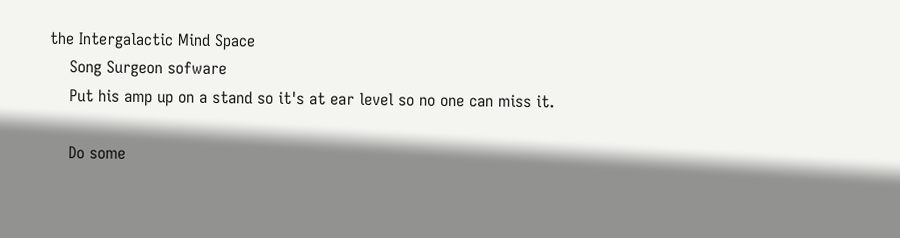the Intergalactic Mind Space
    Song Surgeon sofware
    Put his amp up on a stand so it's at ear level so no one can miss it.

    Do some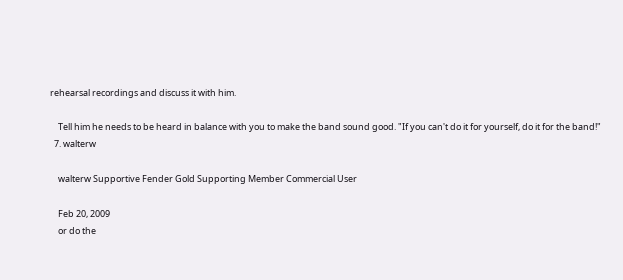rehearsal recordings and discuss it with him.

    Tell him he needs to be heard in balance with you to make the band sound good. "If you can't do it for yourself, do it for the band!"
  7. walterw

    walterw Supportive Fender Gold Supporting Member Commercial User

    Feb 20, 2009
    or do the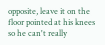opposite, leave it on the floor pointed at his knees so he can't really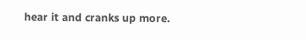hear it and cranks up more.